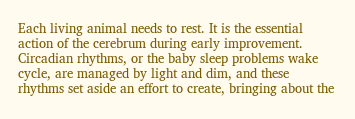Each living animal needs to rest. It is the essential action of the cerebrum during early improvement. Circadian rhythms, or the baby sleep problems wake cycle, are managed by light and dim, and these rhythms set aside an effort to create, bringing about the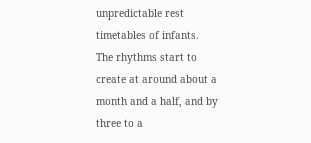unpredictable rest timetables of infants.
The rhythms start to create at around about a month and a half, and by three to a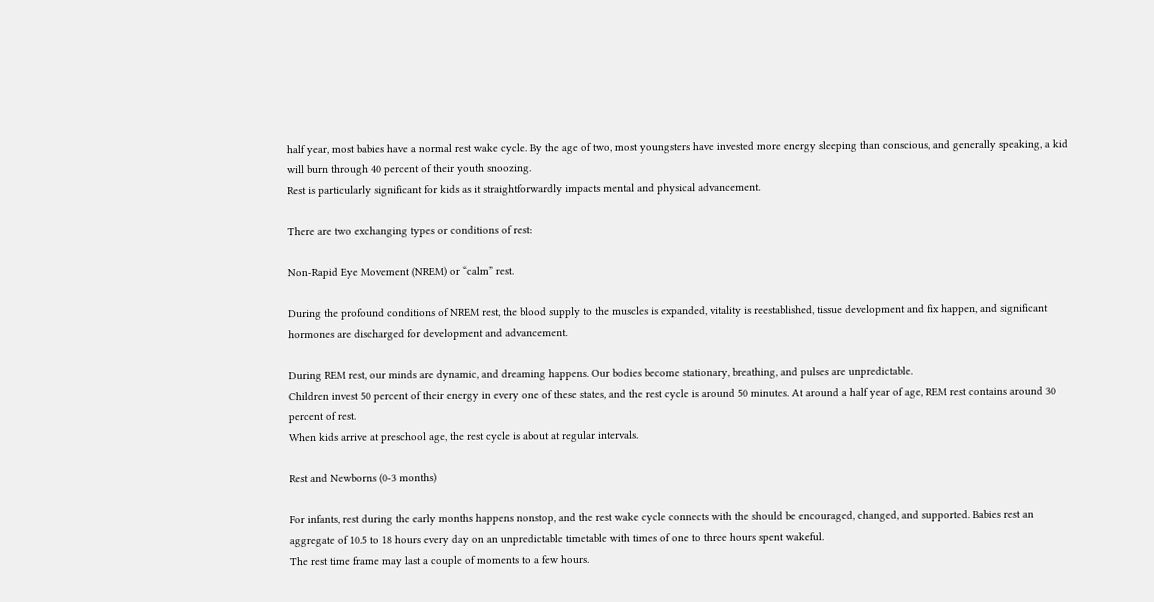half year, most babies have a normal rest wake cycle. By the age of two, most youngsters have invested more energy sleeping than conscious, and generally speaking, a kid will burn through 40 percent of their youth snoozing.
Rest is particularly significant for kids as it straightforwardly impacts mental and physical advancement.

There are two exchanging types or conditions of rest:

Non-Rapid Eye Movement (NREM) or “calm” rest.

During the profound conditions of NREM rest, the blood supply to the muscles is expanded, vitality is reestablished, tissue development and fix happen, and significant hormones are discharged for development and advancement.

During REM rest, our minds are dynamic, and dreaming happens. Our bodies become stationary, breathing, and pulses are unpredictable.
Children invest 50 percent of their energy in every one of these states, and the rest cycle is around 50 minutes. At around a half year of age, REM rest contains around 30 percent of rest.
When kids arrive at preschool age, the rest cycle is about at regular intervals.

Rest and Newborns (0-3 months)

For infants, rest during the early months happens nonstop, and the rest wake cycle connects with the should be encouraged, changed, and supported. Babies rest an aggregate of 10.5 to 18 hours every day on an unpredictable timetable with times of one to three hours spent wakeful.
The rest time frame may last a couple of moments to a few hours.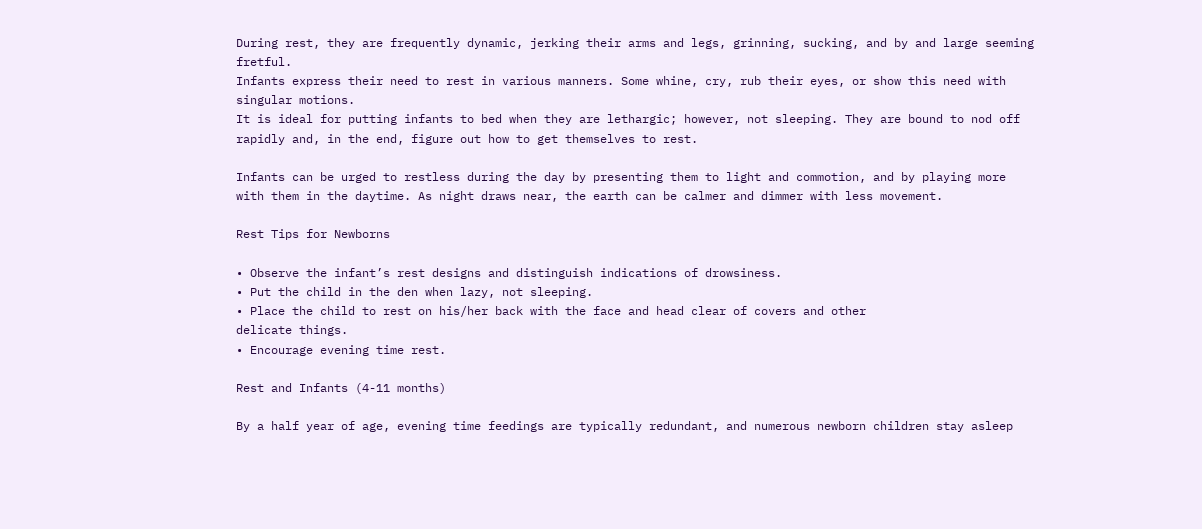During rest, they are frequently dynamic, jerking their arms and legs, grinning, sucking, and by and large seeming fretful.
Infants express their need to rest in various manners. Some whine, cry, rub their eyes, or show this need with singular motions.
It is ideal for putting infants to bed when they are lethargic; however, not sleeping. They are bound to nod off rapidly and, in the end, figure out how to get themselves to rest.

Infants can be urged to restless during the day by presenting them to light and commotion, and by playing more with them in the daytime. As night draws near, the earth can be calmer and dimmer with less movement.

Rest Tips for Newborns

• Observe the infant’s rest designs and distinguish indications of drowsiness.
• Put the child in the den when lazy, not sleeping.
• Place the child to rest on his/her back with the face and head clear of covers and other
delicate things.
• Encourage evening time rest.

Rest and Infants (4-11 months)

By a half year of age, evening time feedings are typically redundant, and numerous newborn children stay asleep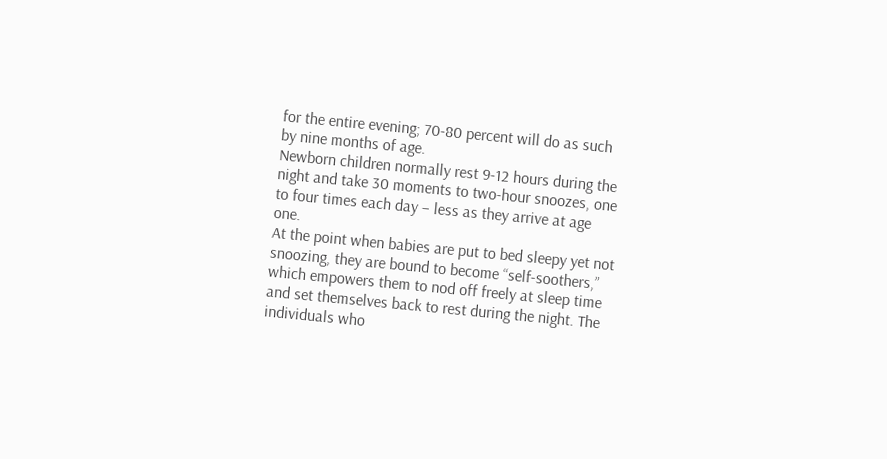for the entire evening; 70-80 percent will do as such by nine months of age.
Newborn children normally rest 9-12 hours during the night and take 30 moments to two-hour snoozes, one to four times each day – less as they arrive at age one.
At the point when babies are put to bed sleepy yet not snoozing, they are bound to become “self-soothers,” which empowers them to nod off freely at sleep time and set themselves back to rest during the night. The individuals who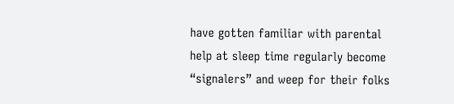have gotten familiar with parental help at sleep time regularly become “signalers” and weep for their folks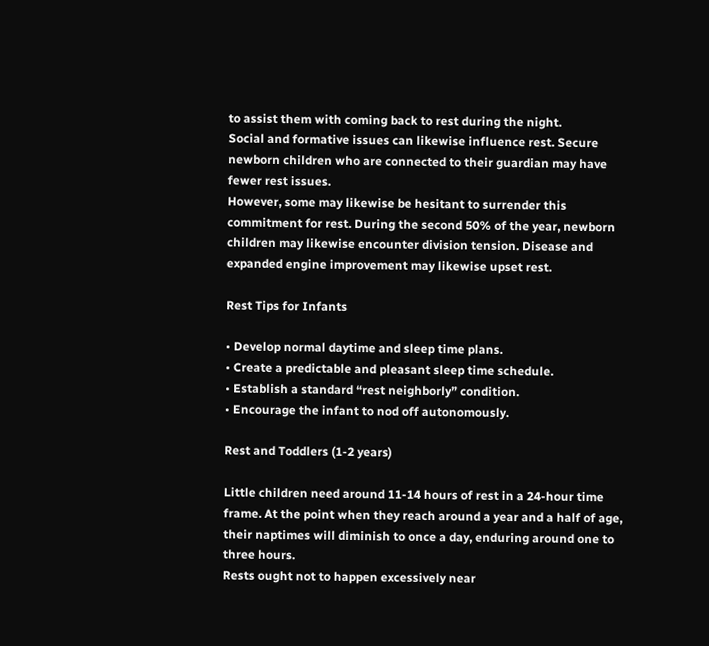to assist them with coming back to rest during the night.
Social and formative issues can likewise influence rest. Secure newborn children who are connected to their guardian may have fewer rest issues.
However, some may likewise be hesitant to surrender this commitment for rest. During the second 50% of the year, newborn children may likewise encounter division tension. Disease and expanded engine improvement may likewise upset rest.

Rest Tips for Infants

• Develop normal daytime and sleep time plans.
• Create a predictable and pleasant sleep time schedule.
• Establish a standard “rest neighborly” condition.
• Encourage the infant to nod off autonomously.

Rest and Toddlers (1-2 years)

Little children need around 11-14 hours of rest in a 24-hour time frame. At the point when they reach around a year and a half of age, their naptimes will diminish to once a day, enduring around one to three hours.
Rests ought not to happen excessively near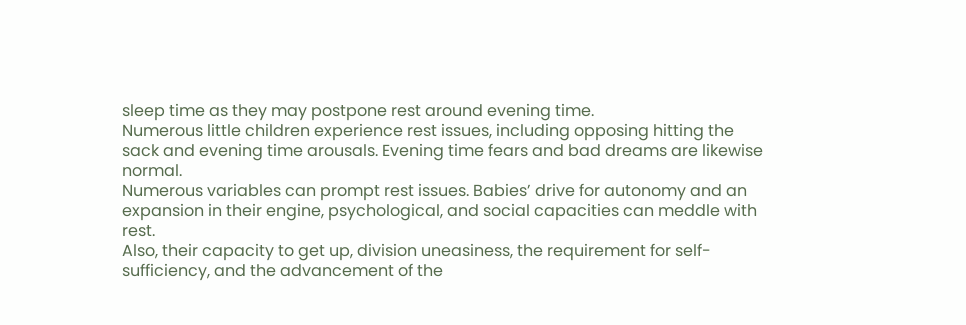sleep time as they may postpone rest around evening time.
Numerous little children experience rest issues, including opposing hitting the sack and evening time arousals. Evening time fears and bad dreams are likewise normal.
Numerous variables can prompt rest issues. Babies’ drive for autonomy and an expansion in their engine, psychological, and social capacities can meddle with rest.
Also, their capacity to get up, division uneasiness, the requirement for self-sufficiency, and the advancement of the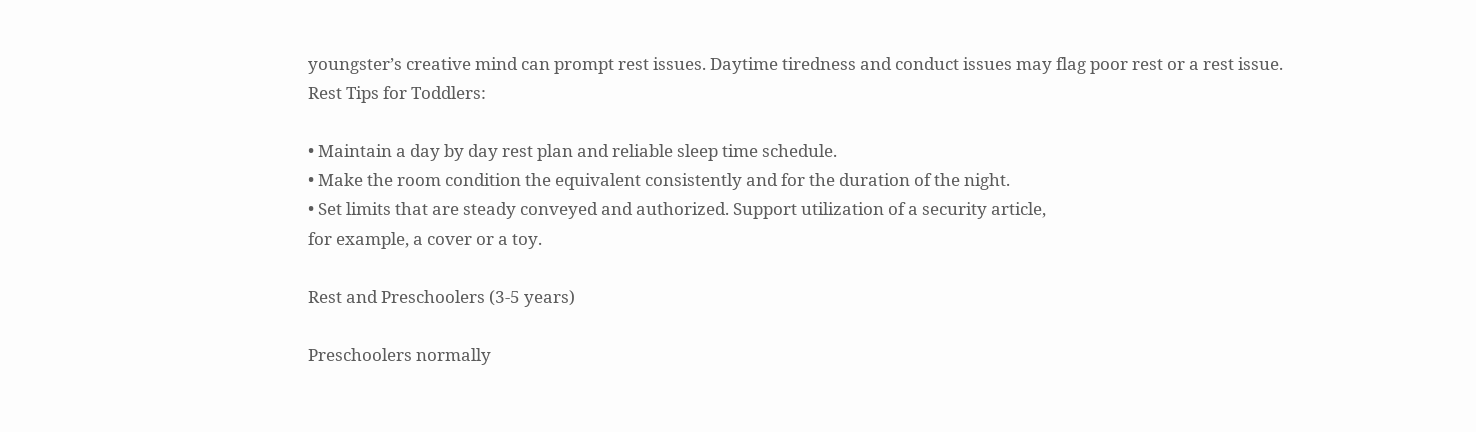youngster’s creative mind can prompt rest issues. Daytime tiredness and conduct issues may flag poor rest or a rest issue.
Rest Tips for Toddlers:

• Maintain a day by day rest plan and reliable sleep time schedule.
• Make the room condition the equivalent consistently and for the duration of the night.
• Set limits that are steady conveyed and authorized. Support utilization of a security article,
for example, a cover or a toy.

Rest and Preschoolers (3-5 years)

Preschoolers normally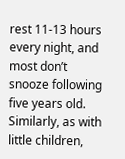rest 11-13 hours every night, and most don’t snooze following five years old. Similarly, as with little children,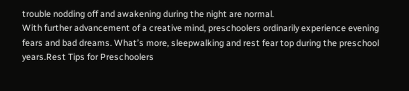trouble nodding off and awakening during the night are normal.
With further advancement of a creative mind, preschoolers ordinarily experience evening fears and bad dreams. What’s more, sleepwalking and rest fear top during the preschool years.Rest Tips for Preschoolers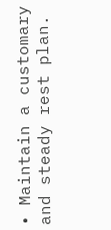• Maintain a customary and steady rest plan.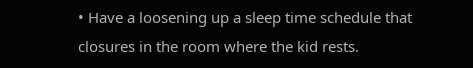• Have a loosening up a sleep time schedule that closures in the room where the kid rests.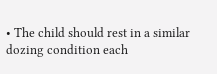• The child should rest in a similar dozing condition each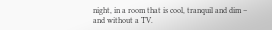night, in a room that is cool, tranquil and dim – and without a TV.